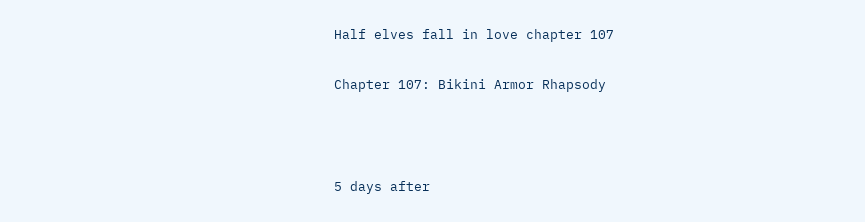Half elves fall in love chapter 107

Chapter 107: Bikini Armor Rhapsody



5 days after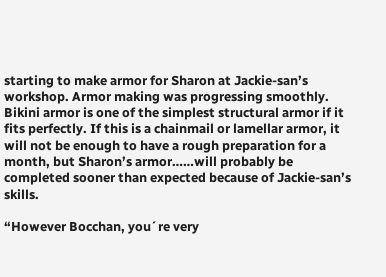starting to make armor for Sharon at Jackie-san’s workshop. Armor making was progressing smoothly. Bikini armor is one of the simplest structural armor if it fits perfectly. If this is a chainmail or lamellar armor, it will not be enough to have a rough preparation for a month, but Sharon’s armor……will probably be completed sooner than expected because of Jackie-san’s skills.

“However Bocchan, you´re very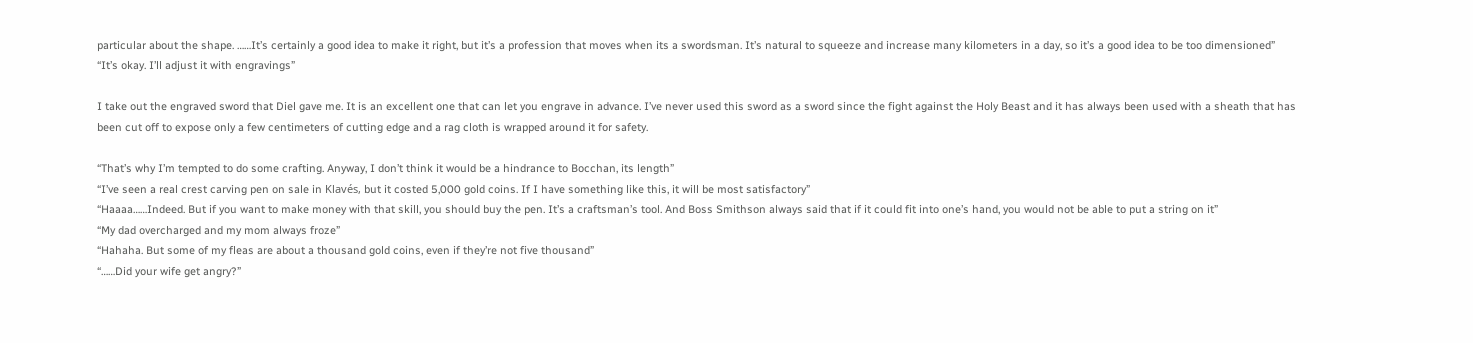particular about the shape. ……It’s certainly a good idea to make it right, but it’s a profession that moves when its a swordsman. It’s natural to squeeze and increase many kilometers in a day, so it’s a good idea to be too dimensioned”
“It’s okay. I’ll adjust it with engravings”

I take out the engraved sword that Diel gave me. It is an excellent one that can let you engrave in advance. I’ve never used this sword as a sword since the fight against the Holy Beast and it has always been used with a sheath that has been cut off to expose only a few centimeters of cutting edge and a rag cloth is wrapped around it for safety.

“That’s why I’m tempted to do some crafting. Anyway, I don’t think it would be a hindrance to Bocchan, its length”
“I’ve seen a real crest carving pen on sale in Klavés, but it costed 5,000 gold coins. If I have something like this, it will be most satisfactory”
“Haaaa……Indeed. But if you want to make money with that skill, you should buy the pen. It’s a craftsman’s tool. And Boss Smithson always said that if it could fit into one’s hand, you would not be able to put a string on it”
“My dad overcharged and my mom always froze”
“Hahaha. But some of my fleas are about a thousand gold coins, even if they’re not five thousand”
“……Did your wife get angry?”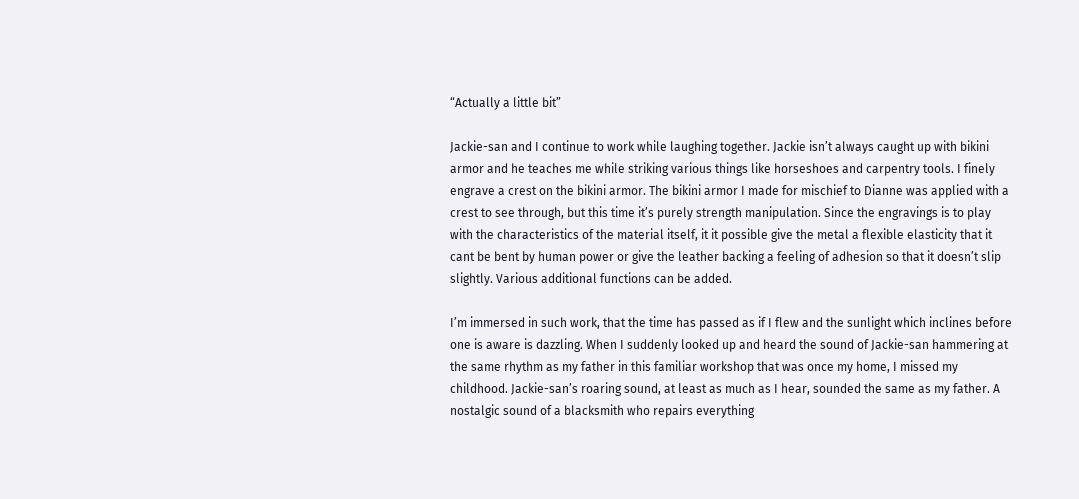“Actually a little bit”

Jackie-san and I continue to work while laughing together. Jackie isn’t always caught up with bikini armor and he teaches me while striking various things like horseshoes and carpentry tools. I finely engrave a crest on the bikini armor. The bikini armor I made for mischief to Dianne was applied with a crest to see through, but this time it’s purely strength manipulation. Since the engravings is to play with the characteristics of the material itself, it it possible give the metal a flexible elasticity that it cant be bent by human power or give the leather backing a feeling of adhesion so that it doesn’t slip slightly. Various additional functions can be added.

I’m immersed in such work, that the time has passed as if I flew and the sunlight which inclines before one is aware is dazzling. When I suddenly looked up and heard the sound of Jackie-san hammering at the same rhythm as my father in this familiar workshop that was once my home, I missed my childhood. Jackie-san’s roaring sound, at least as much as I hear, sounded the same as my father. A nostalgic sound of a blacksmith who repairs everything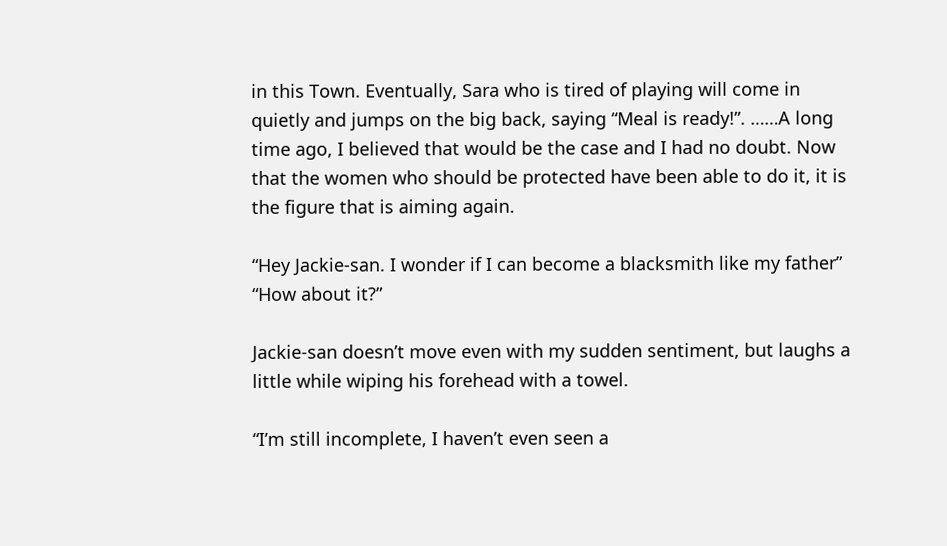in this Town. Eventually, Sara who is tired of playing will come in quietly and jumps on the big back, saying “Meal is ready!”. ……A long time ago, I believed that would be the case and I had no doubt. Now that the women who should be protected have been able to do it, it is the figure that is aiming again.

“Hey Jackie-san. I wonder if I can become a blacksmith like my father”
“How about it?”

Jackie-san doesn’t move even with my sudden sentiment, but laughs a little while wiping his forehead with a towel.

“I’m still incomplete, I haven’t even seen a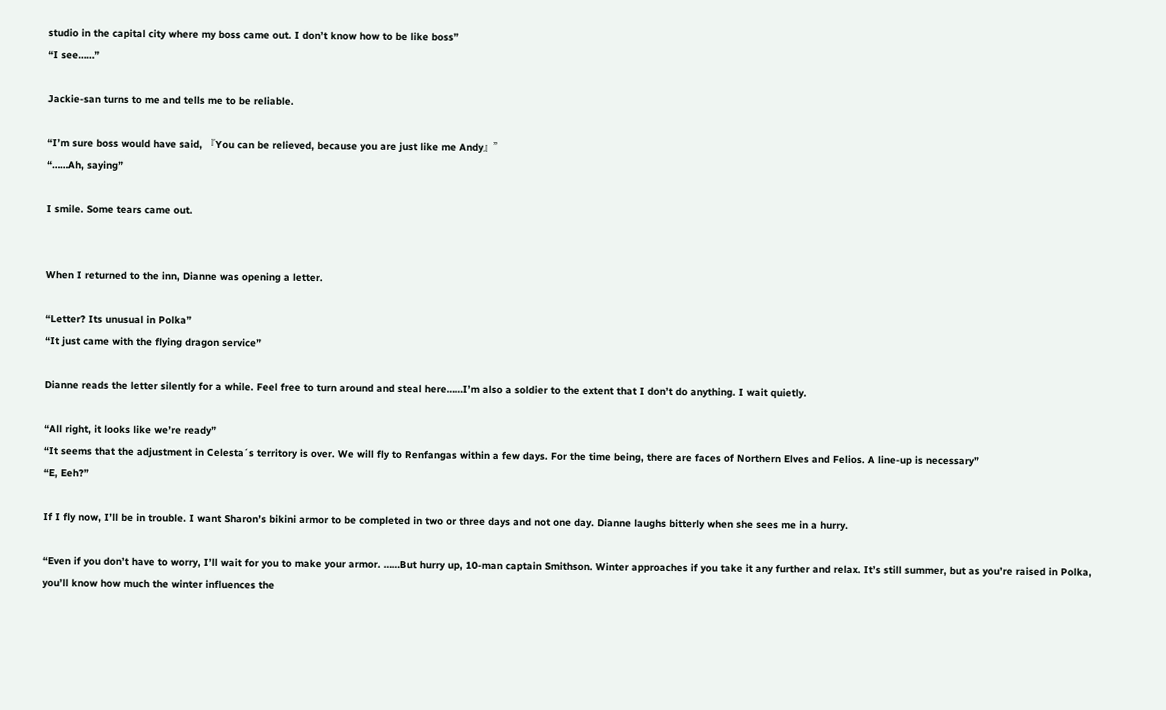studio in the capital city where my boss came out. I don’t know how to be like boss”
“I see……”

Jackie-san turns to me and tells me to be reliable.

“I’m sure boss would have said, 『You can be relieved, because you are just like me Andy』”
“……Ah, saying”

I smile. Some tears came out.


When I returned to the inn, Dianne was opening a letter.

“Letter? Its unusual in Polka”
“It just came with the flying dragon service”

Dianne reads the letter silently for a while. Feel free to turn around and steal here……I’m also a soldier to the extent that I don’t do anything. I wait quietly.

“All right, it looks like we’re ready”
“It seems that the adjustment in Celesta´s territory is over. We will fly to Renfangas within a few days. For the time being, there are faces of Northern Elves and Felios. A line-up is necessary”
“E, Eeh?”

If I fly now, I’ll be in trouble. I want Sharon’s bikini armor to be completed in two or three days and not one day. Dianne laughs bitterly when she sees me in a hurry.

“Even if you don’t have to worry, I’ll wait for you to make your armor. ……But hurry up, 10-man captain Smithson. Winter approaches if you take it any further and relax. It’s still summer, but as you’re raised in Polka, you’ll know how much the winter influences the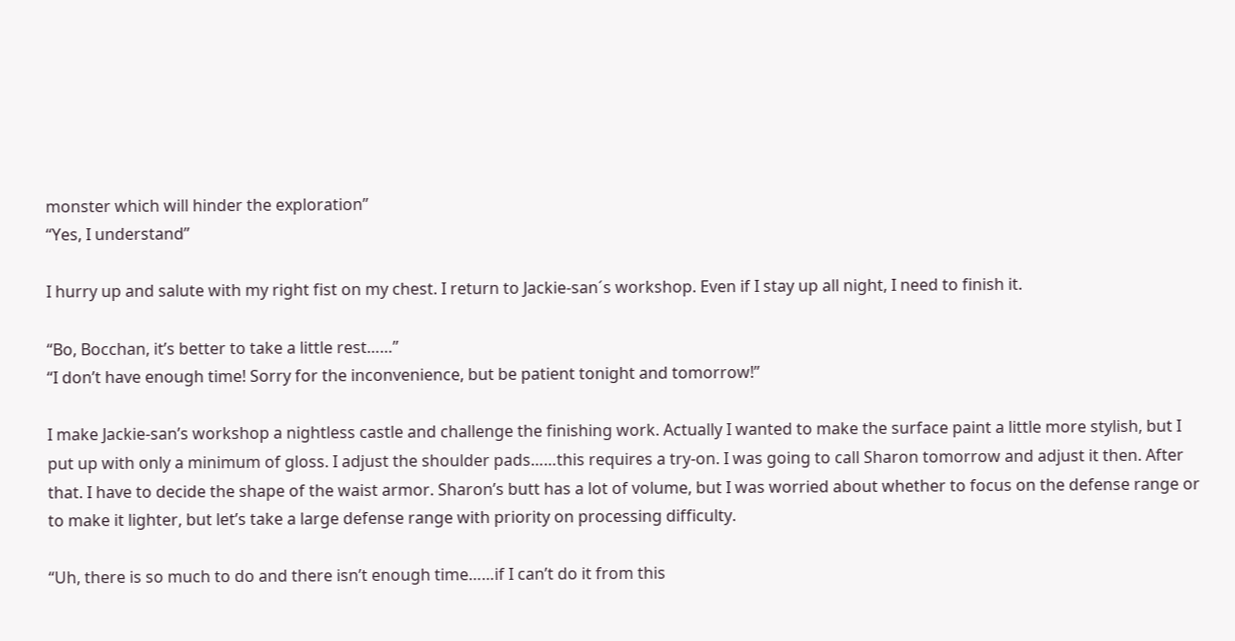monster which will hinder the exploration”
“Yes, I understand”

I hurry up and salute with my right fist on my chest. I return to Jackie-san´s workshop. Even if I stay up all night, I need to finish it.

“Bo, Bocchan, it’s better to take a little rest……”
“I don’t have enough time! Sorry for the inconvenience, but be patient tonight and tomorrow!”

I make Jackie-san’s workshop a nightless castle and challenge the finishing work. Actually I wanted to make the surface paint a little more stylish, but I put up with only a minimum of gloss. I adjust the shoulder pads……this requires a try-on. I was going to call Sharon tomorrow and adjust it then. After that. I have to decide the shape of the waist armor. Sharon’s butt has a lot of volume, but I was worried about whether to focus on the defense range or to make it lighter, but let’s take a large defense range with priority on processing difficulty.

“Uh, there is so much to do and there isn’t enough time……if I can’t do it from this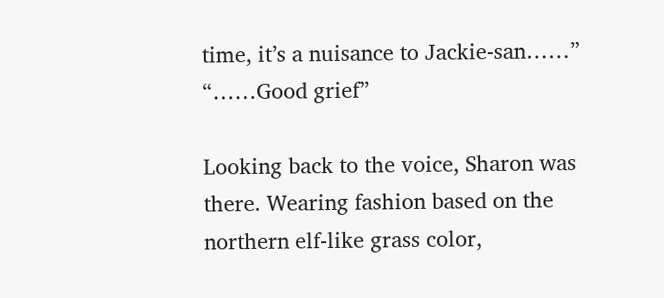time, it’s a nuisance to Jackie-san……”
“……Good grief”

Looking back to the voice, Sharon was there. Wearing fashion based on the northern elf-like grass color,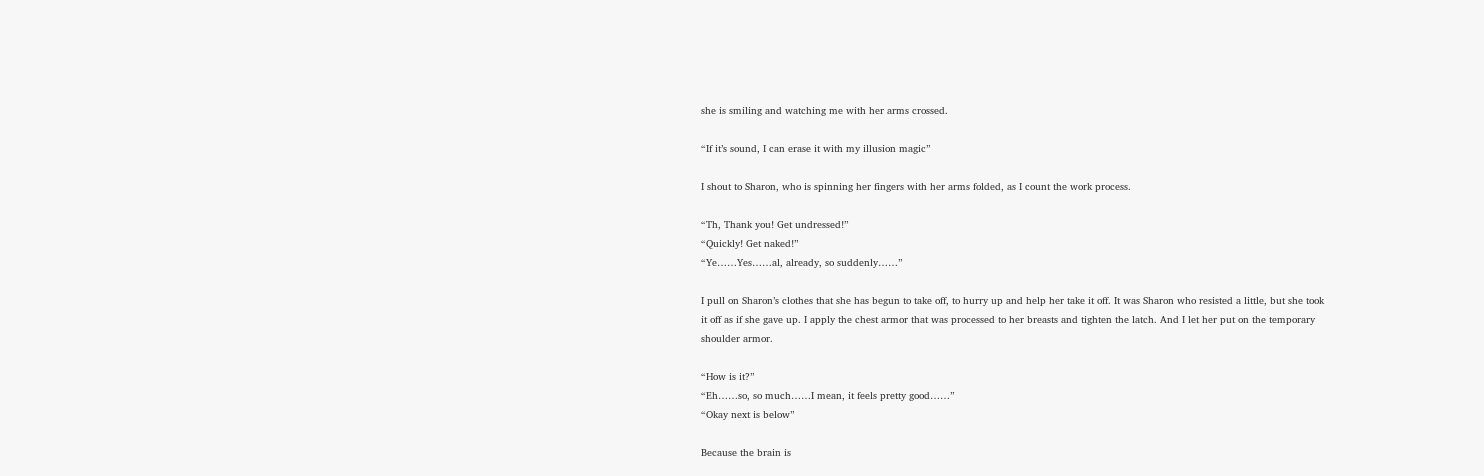she is smiling and watching me with her arms crossed.

“If it’s sound, I can erase it with my illusion magic”

I shout to Sharon, who is spinning her fingers with her arms folded, as I count the work process.

“Th, Thank you! Get undressed!”
“Quickly! Get naked!”
“Ye……Yes……al, already, so suddenly……”

I pull on Sharon’s clothes that she has begun to take off, to hurry up and help her take it off. It was Sharon who resisted a little, but she took it off as if she gave up. I apply the chest armor that was processed to her breasts and tighten the latch. And I let her put on the temporary shoulder armor.

“How is it?”
“Eh……so, so much……I mean, it feels pretty good……”
“Okay next is below”

Because the brain is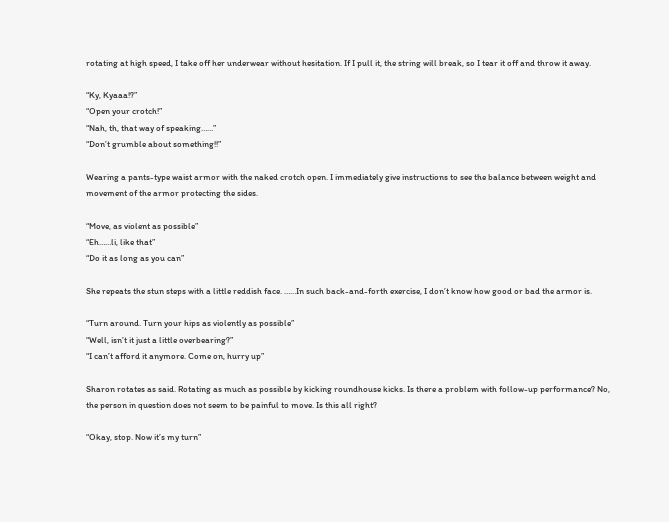rotating at high speed, I take off her underwear without hesitation. If I pull it, the string will break, so I tear it off and throw it away.

“Ky, Kyaaa!?”
“Open your crotch!”
“Nah, th, that way of speaking……”
“Don’t grumble about something!!”

Wearing a pants-type waist armor with the naked crotch open. I immediately give instructions to see the balance between weight and movement of the armor protecting the sides.

“Move, as violent as possible”
“Eh……li, like that”
“Do it as long as you can”

She repeats the stun steps with a little reddish face. ……In such back-and-forth exercise, I don’t know how good or bad the armor is.

“Turn around. Turn your hips as violently as possible”
“Well, isn’t it just a little overbearing?”
“I can’t afford it anymore. Come on, hurry up”

Sharon rotates as said. Rotating as much as possible by kicking roundhouse kicks. Is there a problem with follow-up performance? No, the person in question does not seem to be painful to move. Is this all right?

“Okay, stop. Now it’s my turn”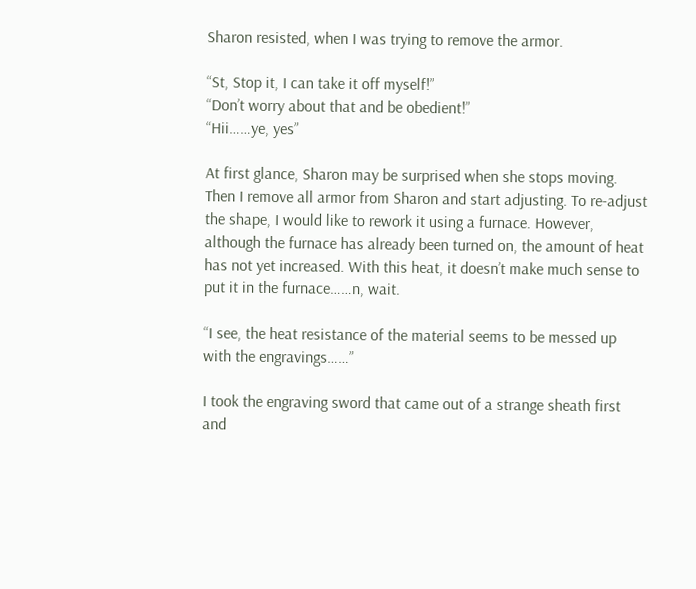Sharon resisted, when I was trying to remove the armor.

“St, Stop it, I can take it off myself!”
“Don’t worry about that and be obedient!”
“Hii……ye, yes”

At first glance, Sharon may be surprised when she stops moving. Then I remove all armor from Sharon and start adjusting. To re-adjust the shape, I would like to rework it using a furnace. However, although the furnace has already been turned on, the amount of heat has not yet increased. With this heat, it doesn’t make much sense to put it in the furnace……n, wait.

“I see, the heat resistance of the material seems to be messed up with the engravings……”

I took the engraving sword that came out of a strange sheath first and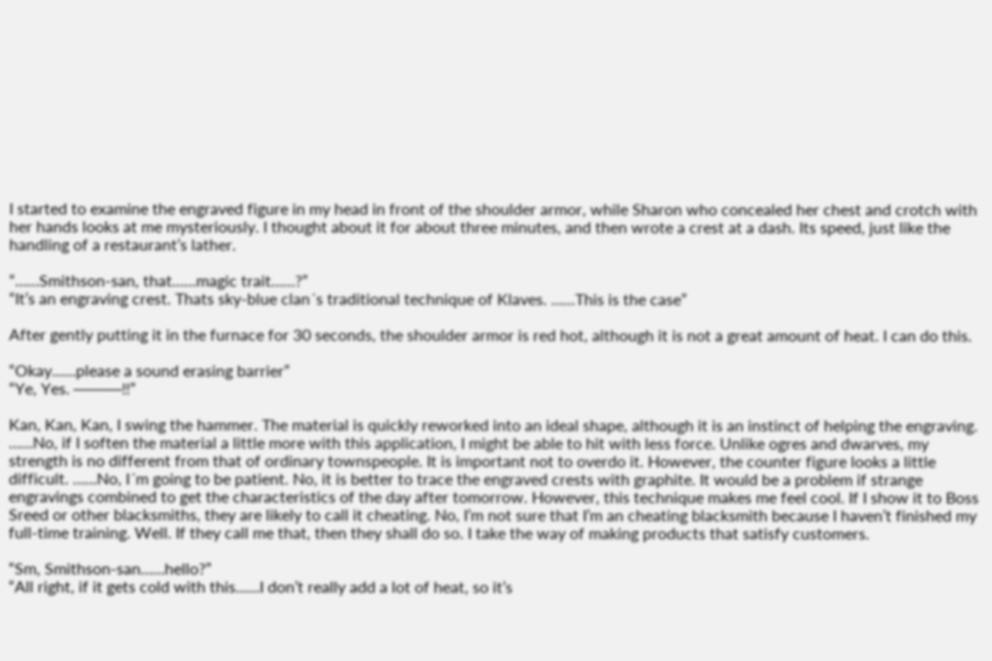I started to examine the engraved figure in my head in front of the shoulder armor, while Sharon who concealed her chest and crotch with her hands looks at me mysteriously. I thought about it for about three minutes, and then wrote a crest at a dash. Its speed, just like the handling of a restaurant’s lather.

“……Smithson-san, that……magic trait……?”
“It’s an engraving crest. Thats sky-blue clan´s traditional technique of Klaves. ……This is the case”

After gently putting it in the furnace for 30 seconds, the shoulder armor is red hot, although it is not a great amount of heat. I can do this.

“Okay……please a sound erasing barrier”
“Ye, Yes. ────!!”

Kan, Kan, Kan, I swing the hammer. The material is quickly reworked into an ideal shape, although it is an instinct of helping the engraving. ……No, if I soften the material a little more with this application, I might be able to hit with less force. Unlike ogres and dwarves, my strength is no different from that of ordinary townspeople. It is important not to overdo it. However, the counter figure looks a little difficult. ……No, I´m going to be patient. No, it is better to trace the engraved crests with graphite. It would be a problem if strange engravings combined to get the characteristics of the day after tomorrow. However, this technique makes me feel cool. If I show it to Boss Sreed or other blacksmiths, they are likely to call it cheating. No, I’m not sure that I’m an cheating blacksmith because I haven’t finished my full-time training. Well. If they call me that, then they shall do so. I take the way of making products that satisfy customers.

“Sm, Smithson-san……hello?”
“All right, if it gets cold with this……I don’t really add a lot of heat, so it’s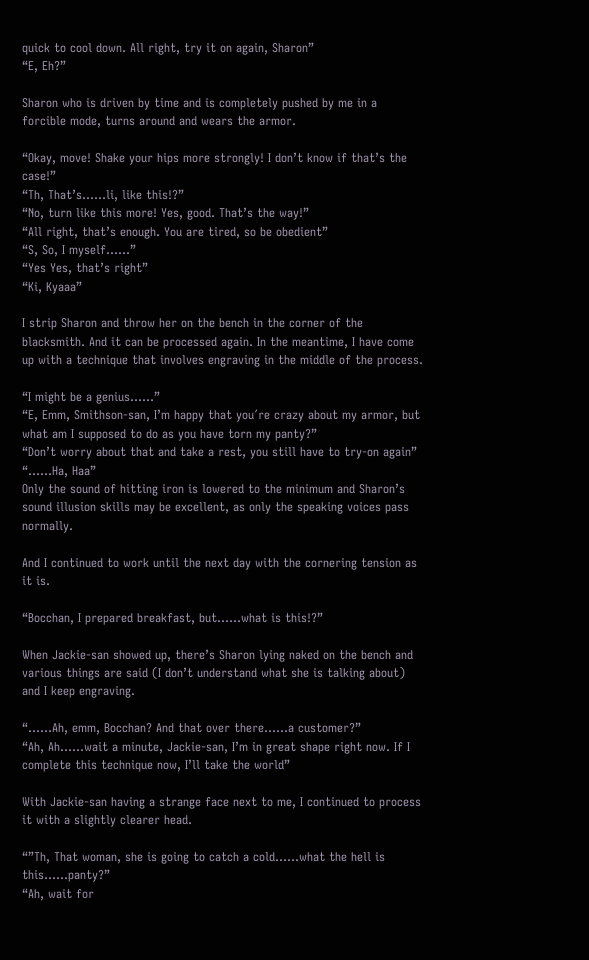quick to cool down. All right, try it on again, Sharon”
“E, Eh?”

Sharon who is driven by time and is completely pushed by me in a forcible mode, turns around and wears the armor.

“Okay, move! Shake your hips more strongly! I don’t know if that’s the case!”
“Th, That’s……li, like this!?”
“No, turn like this more! Yes, good. That’s the way!”
“All right, that’s enough. You are tired, so be obedient”
“S, So, I myself……”
“Yes Yes, that’s right”
“Ki, Kyaaa”

I strip Sharon and throw her on the bench in the corner of the blacksmith. And it can be processed again. In the meantime, I have come up with a technique that involves engraving in the middle of the process.

“I might be a genius……”
“E, Emm, Smithson-san, I’m happy that you´re crazy about my armor, but what am I supposed to do as you have torn my panty?”
“Don’t worry about that and take a rest, you still have to try-on again”
“……Ha, Haa”
Only the sound of hitting iron is lowered to the minimum and Sharon’s sound illusion skills may be excellent, as only the speaking voices pass normally.

And I continued to work until the next day with the cornering tension as it is.

“Bocchan, I prepared breakfast, but……what is this!?”

When Jackie-san showed up, there’s Sharon lying naked on the bench and various things are said (I don’t understand what she is talking about) and I keep engraving.

“……Ah, emm, Bocchan? And that over there……a customer?”
“Ah, Ah……wait a minute, Jackie-san, I’m in great shape right now. If I complete this technique now, I’ll take the world”

With Jackie-san having a strange face next to me, I continued to process it with a slightly clearer head.

“”Th, That woman, she is going to catch a cold……what the hell is this……panty?”
“Ah, wait for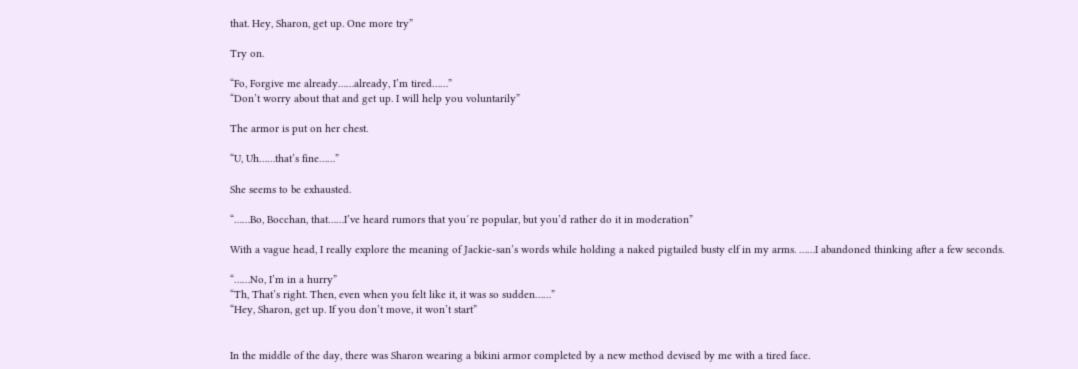that. Hey, Sharon, get up. One more try”

Try on.

“Fo, Forgive me already……already, I’m tired……”
“Don’t worry about that and get up. I will help you voluntarily”

The armor is put on her chest.

“U, Uh……that’s fine……”

She seems to be exhausted.

“……Bo, Bocchan, that……I’ve heard rumors that you´re popular, but you’d rather do it in moderation”

With a vague head, I really explore the meaning of Jackie-san’s words while holding a naked pigtailed busty elf in my arms. ……I abandoned thinking after a few seconds.

“……No, I’m in a hurry”
“Th, That’s right. Then, even when you felt like it, it was so sudden……”
“Hey, Sharon, get up. If you don’t move, it won’t start”


In the middle of the day, there was Sharon wearing a bikini armor completed by a new method devised by me with a tired face.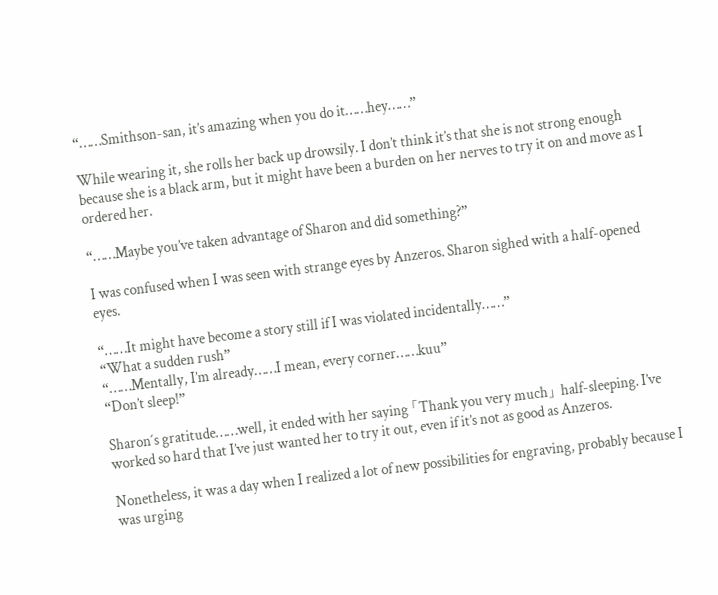“……Smithson-san, it’s amazing when you do it……hey……”

While wearing it, she rolls her back up drowsily. I don’t think it’s that she is not strong enough because she is a black arm, but it might have been a burden on her nerves to try it on and move as I ordered her.

“……Maybe you’ve taken advantage of Sharon and did something?”

I was confused when I was seen with strange eyes by Anzeros. Sharon sighed with a half-opened eyes.

“……It might have become a story still if I was violated incidentally……”
“What a sudden rush”
“……Mentally, I’m already……I mean, every corner……kuu”
“Don’t sleep!”

Sharon´s gratitude……well, it ended with her saying 「Thank you very much」 half-sleeping. I’ve worked so hard that I’ve just wanted her to try it out, even if it’s not as good as Anzeros.

Nonetheless, it was a day when I realized a lot of new possibilities for engraving, probably because I was urging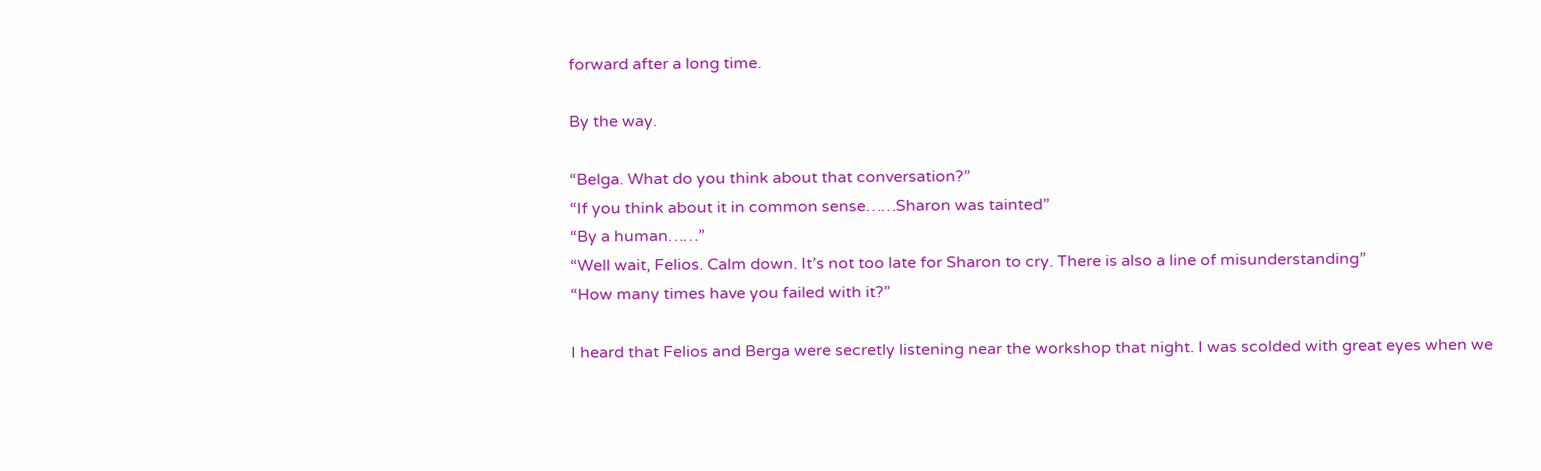forward after a long time.

By the way.

“Belga. What do you think about that conversation?”
“If you think about it in common sense……Sharon was tainted”
“By a human……”
“Well wait, Felios. Calm down. It’s not too late for Sharon to cry. There is also a line of misunderstanding”
“How many times have you failed with it?”

I heard that Felios and Berga were secretly listening near the workshop that night. I was scolded with great eyes when we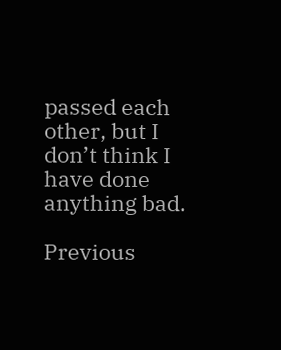passed each other, but I don’t think I have done anything bad.

Previous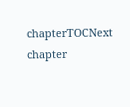chapterTOCNext chapter